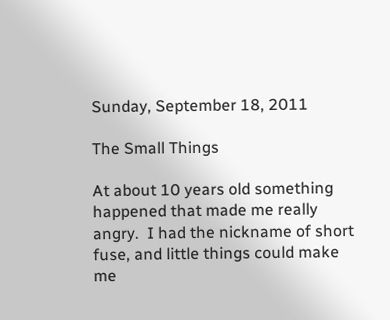Sunday, September 18, 2011

The Small Things

At about 10 years old something happened that made me really angry.  I had the nickname of short fuse, and little things could make me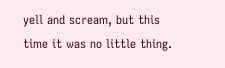yell and scream, but this time it was no little thing.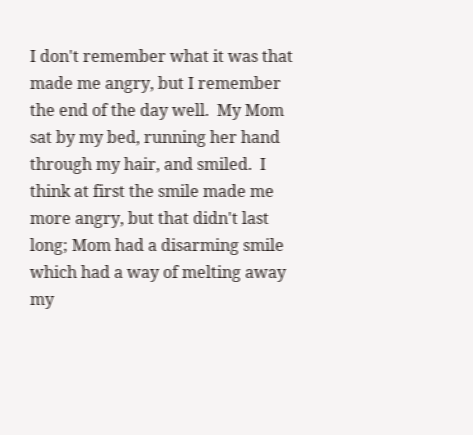I don't remember what it was that made me angry, but I remember the end of the day well.  My Mom sat by my bed, running her hand through my hair, and smiled.  I think at first the smile made me more angry, but that didn't last long; Mom had a disarming smile which had a way of melting away my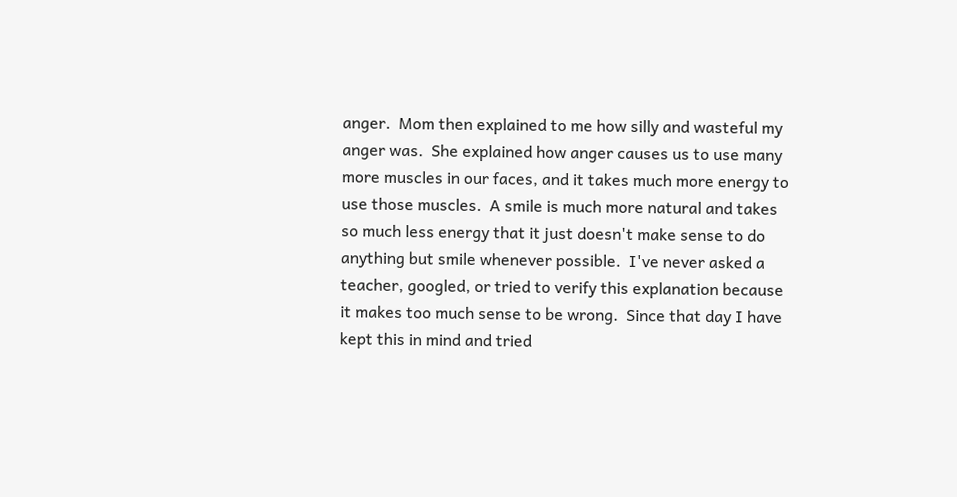anger.  Mom then explained to me how silly and wasteful my anger was.  She explained how anger causes us to use many more muscles in our faces, and it takes much more energy to use those muscles.  A smile is much more natural and takes so much less energy that it just doesn't make sense to do anything but smile whenever possible.  I've never asked a teacher, googled, or tried to verify this explanation because it makes too much sense to be wrong.  Since that day I have kept this in mind and tried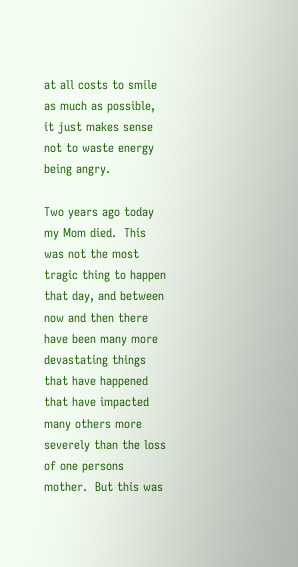at all costs to smile as much as possible, it just makes sense not to waste energy being angry.

Two years ago today my Mom died.  This was not the most tragic thing to happen that day, and between now and then there have been many more devastating things that have happened that have impacted many others more severely than the loss of one persons mother.  But this was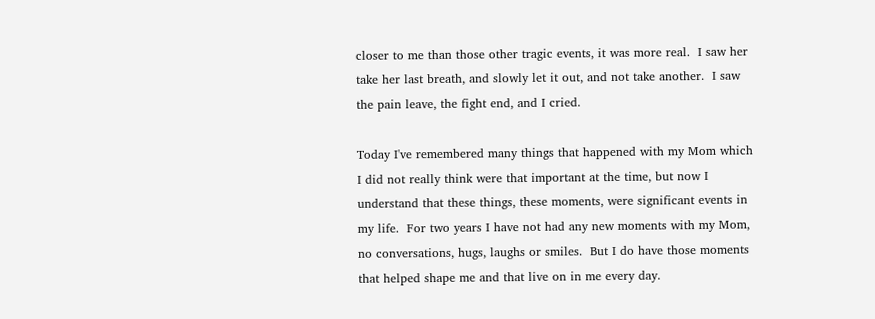closer to me than those other tragic events, it was more real.  I saw her take her last breath, and slowly let it out, and not take another.  I saw the pain leave, the fight end, and I cried.

Today I've remembered many things that happened with my Mom which I did not really think were that important at the time, but now I understand that these things, these moments, were significant events in my life.  For two years I have not had any new moments with my Mom, no conversations, hugs, laughs or smiles.  But I do have those moments that helped shape me and that live on in me every day.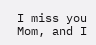I miss you Mom, and I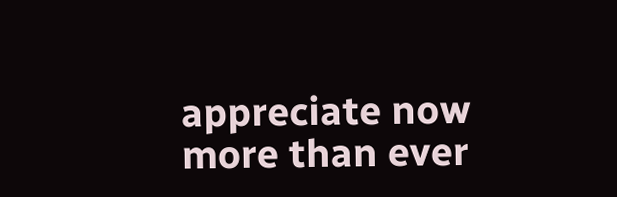appreciate now more than ever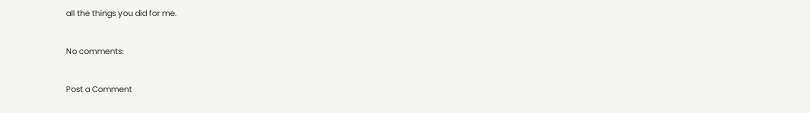all the things you did for me.

No comments:

Post a Comment